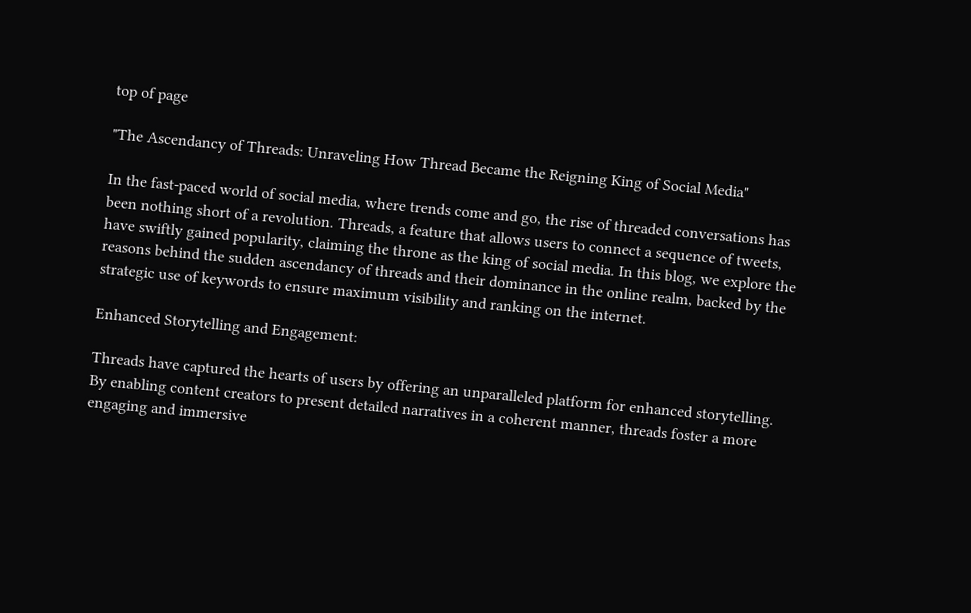top of page

"The Ascendancy of Threads: Unraveling How Thread Became the Reigning King of Social Media"

In the fast-paced world of social media, where trends come and go, the rise of threaded conversations has been nothing short of a revolution. Threads, a feature that allows users to connect a sequence of tweets, have swiftly gained popularity, claiming the throne as the king of social media. In this blog, we explore the reasons behind the sudden ascendancy of threads and their dominance in the online realm, backed by the strategic use of keywords to ensure maximum visibility and ranking on the internet.

Enhanced Storytelling and Engagement:

Threads have captured the hearts of users by offering an unparalleled platform for enhanced storytelling. By enabling content creators to present detailed narratives in a coherent manner, threads foster a more engaging and immersive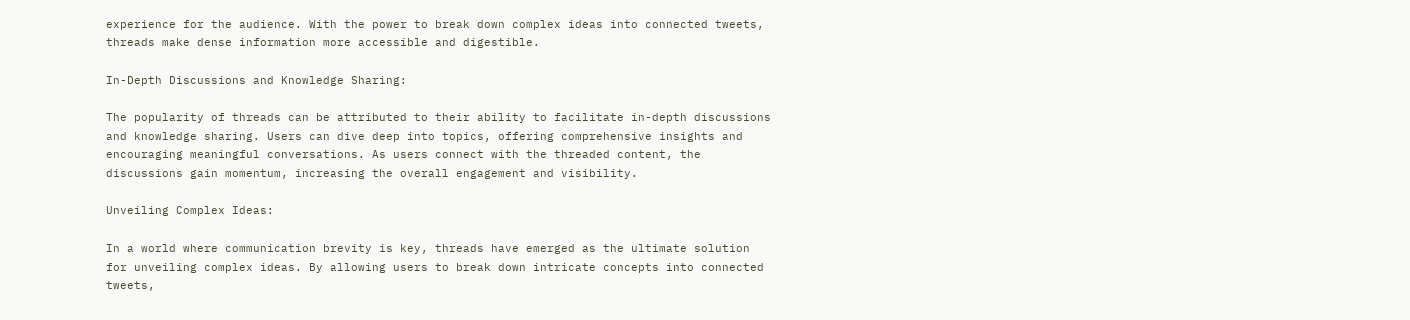experience for the audience. With the power to break down complex ideas into connected tweets, threads make dense information more accessible and digestible.

In-Depth Discussions and Knowledge Sharing:

The popularity of threads can be attributed to their ability to facilitate in-depth discussions and knowledge sharing. Users can dive deep into topics, offering comprehensive insights and encouraging meaningful conversations. As users connect with the threaded content, the discussions gain momentum, increasing the overall engagement and visibility.

Unveiling Complex Ideas:

In a world where communication brevity is key, threads have emerged as the ultimate solution for unveiling complex ideas. By allowing users to break down intricate concepts into connected tweets,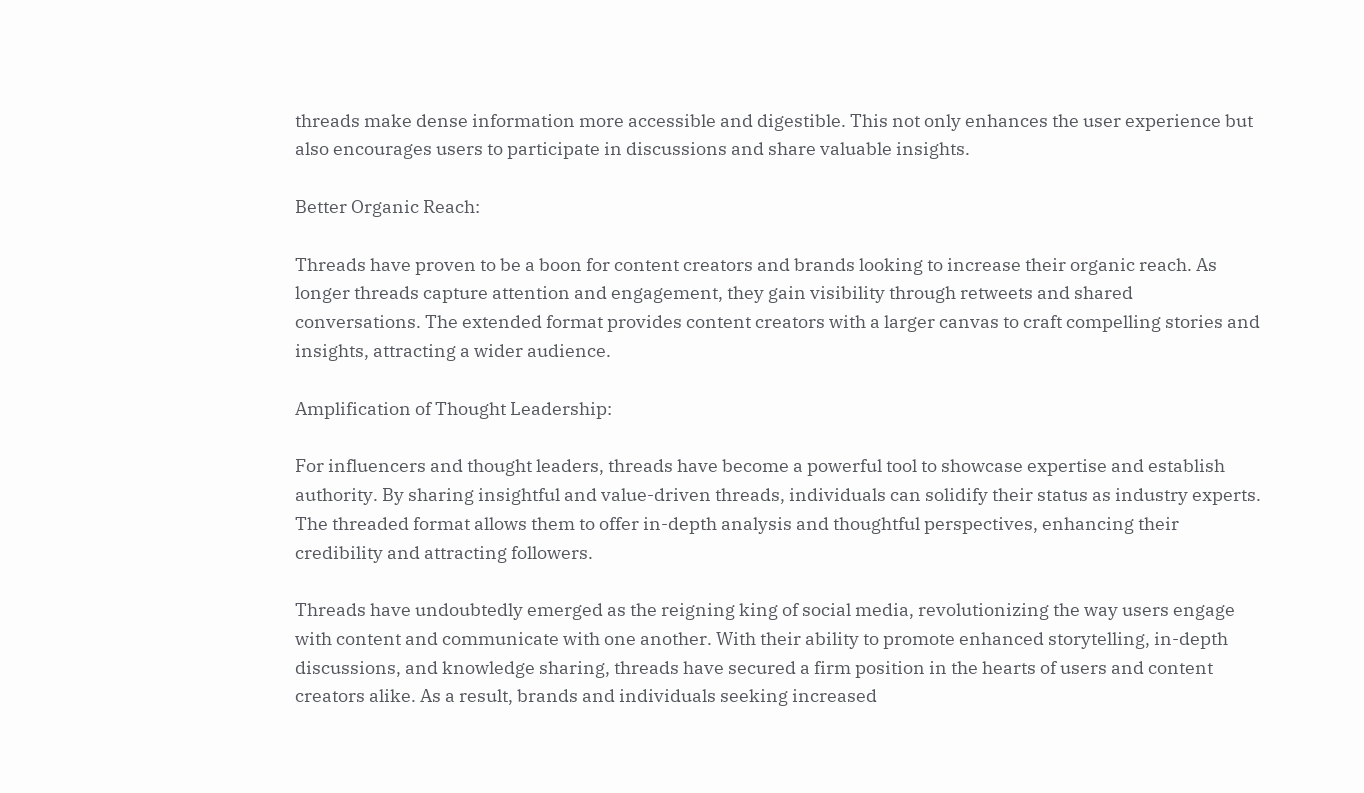threads make dense information more accessible and digestible. This not only enhances the user experience but also encourages users to participate in discussions and share valuable insights.

Better Organic Reach:

Threads have proven to be a boon for content creators and brands looking to increase their organic reach. As longer threads capture attention and engagement, they gain visibility through retweets and shared conversations. The extended format provides content creators with a larger canvas to craft compelling stories and insights, attracting a wider audience.

Amplification of Thought Leadership:

For influencers and thought leaders, threads have become a powerful tool to showcase expertise and establish authority. By sharing insightful and value-driven threads, individuals can solidify their status as industry experts. The threaded format allows them to offer in-depth analysis and thoughtful perspectives, enhancing their credibility and attracting followers.

Threads have undoubtedly emerged as the reigning king of social media, revolutionizing the way users engage with content and communicate with one another. With their ability to promote enhanced storytelling, in-depth discussions, and knowledge sharing, threads have secured a firm position in the hearts of users and content creators alike. As a result, brands and individuals seeking increased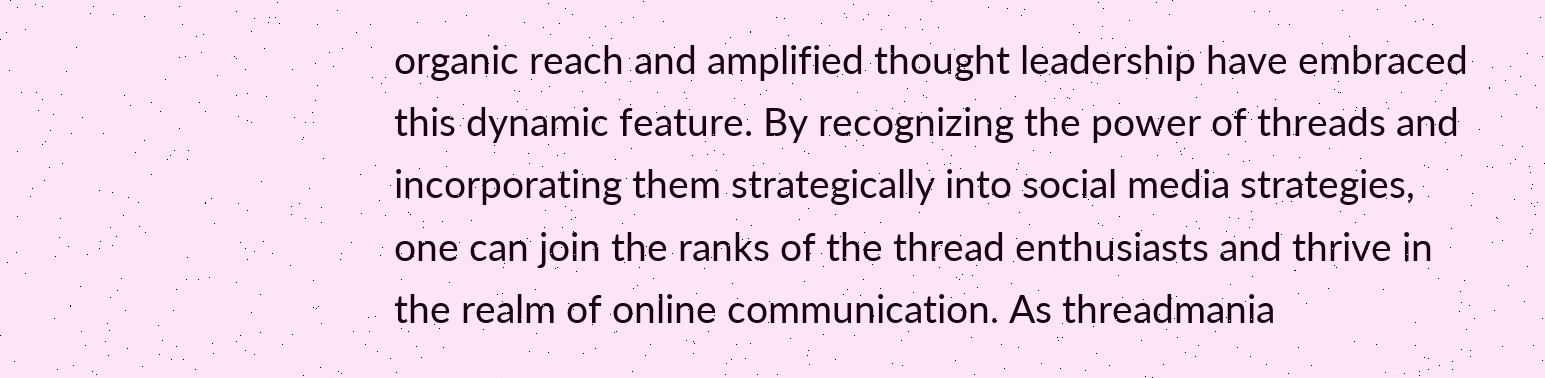organic reach and amplified thought leadership have embraced this dynamic feature. By recognizing the power of threads and incorporating them strategically into social media strategies, one can join the ranks of the thread enthusiasts and thrive in the realm of online communication. As threadmania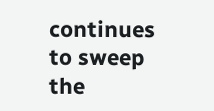continues to sweep the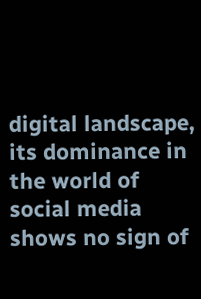digital landscape, its dominance in the world of social media shows no sign of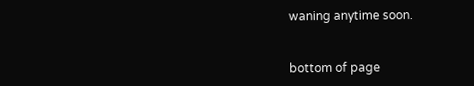waning anytime soon.


bottom of page